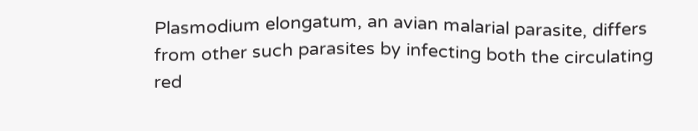Plasmodium elongatum, an avian malarial parasite, differs from other such parasites by infecting both the circulating red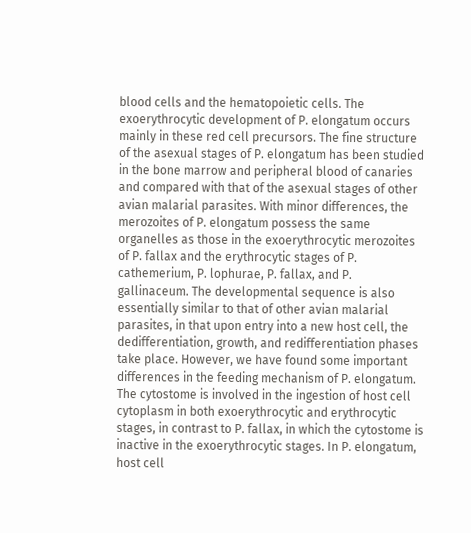blood cells and the hematopoietic cells. The exoerythrocytic development of P. elongatum occurs mainly in these red cell precursors. The fine structure of the asexual stages of P. elongatum has been studied in the bone marrow and peripheral blood of canaries and compared with that of the asexual stages of other avian malarial parasites. With minor differences, the merozoites of P. elongatum possess the same organelles as those in the exoerythrocytic merozoites of P. fallax and the erythrocytic stages of P. cathemerium, P. lophurae, P. fallax, and P. gallinaceum. The developmental sequence is also essentially similar to that of other avian malarial parasites, in that upon entry into a new host cell, the dedifferentiation, growth, and redifferentiation phases take place. However, we have found some important differences in the feeding mechanism of P. elongatum. The cytostome is involved in the ingestion of host cell cytoplasm in both exoerythrocytic and erythrocytic stages, in contrast to P. fallax, in which the cytostome is inactive in the exoerythrocytic stages. In P. elongatum, host cell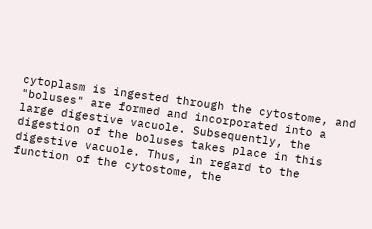cytoplasm is ingested through the cytostome, and "boluses" are formed and incorporated into a large digestive vacuole. Subsequently, the digestion of the boluses takes place in this digestive vacuole. Thus, in regard to the function of the cytostome, the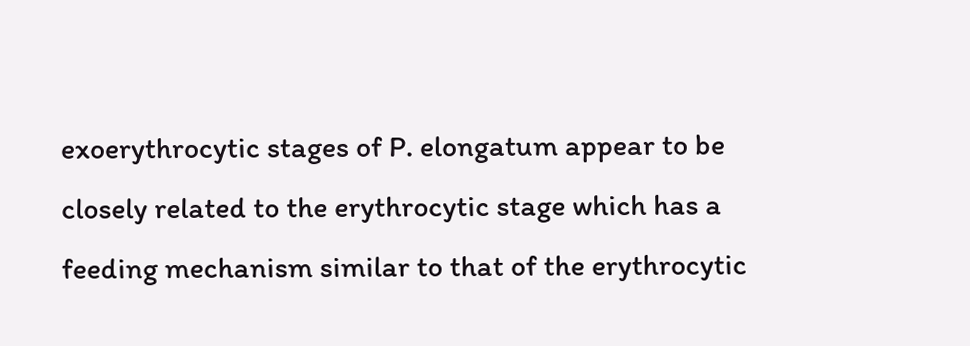exoerythrocytic stages of P. elongatum appear to be closely related to the erythrocytic stage which has a feeding mechanism similar to that of the erythrocytic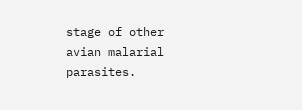stage of other avian malarial parasites.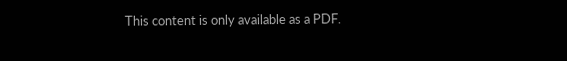This content is only available as a PDF.